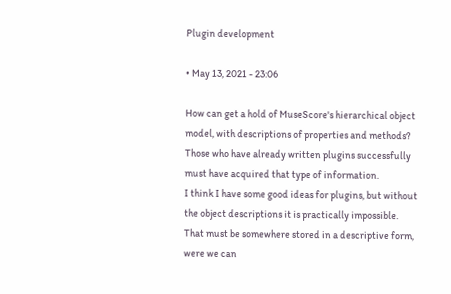Plugin development

• May 13, 2021 - 23:06

How can get a hold of MuseScore's hierarchical object model, with descriptions of properties and methods? Those who have already written plugins successfully must have acquired that type of information.
I think I have some good ideas for plugins, but without the object descriptions it is practically impossible.
That must be somewhere stored in a descriptive form, were we can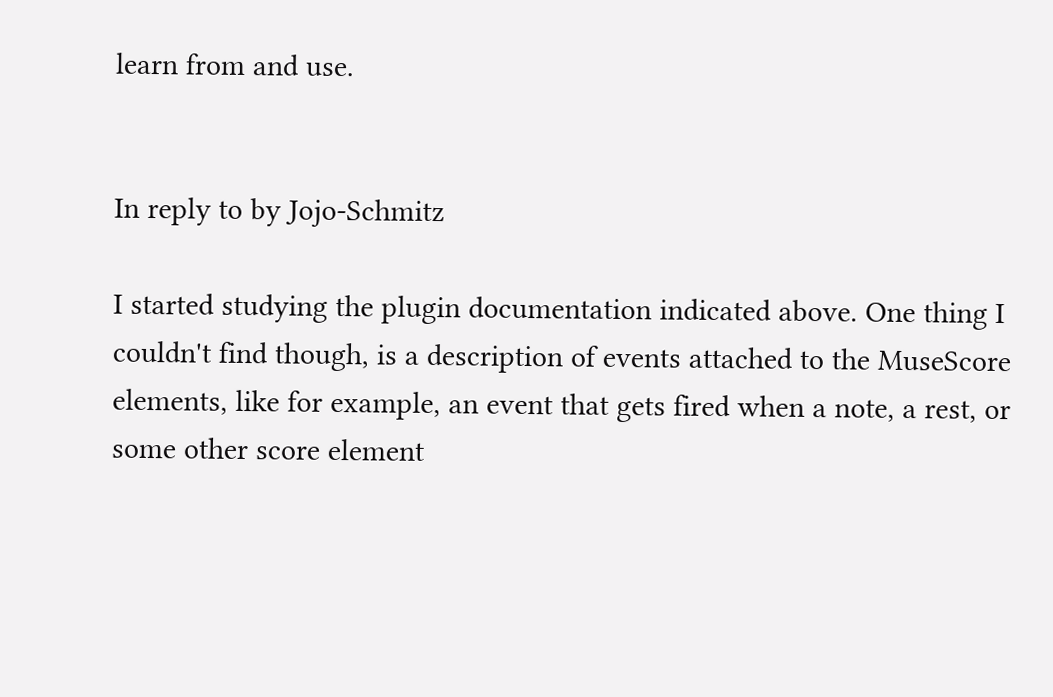learn from and use.


In reply to by Jojo-Schmitz

I started studying the plugin documentation indicated above. One thing I couldn't find though, is a description of events attached to the MuseScore elements, like for example, an event that gets fired when a note, a rest, or some other score element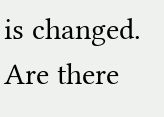is changed. Are there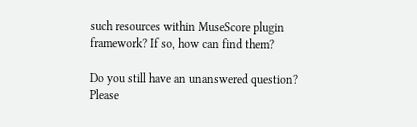such resources within MuseScore plugin framework? If so, how can find them?

Do you still have an unanswered question? Please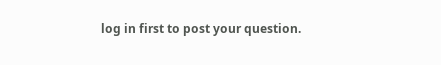log in first to post your question.